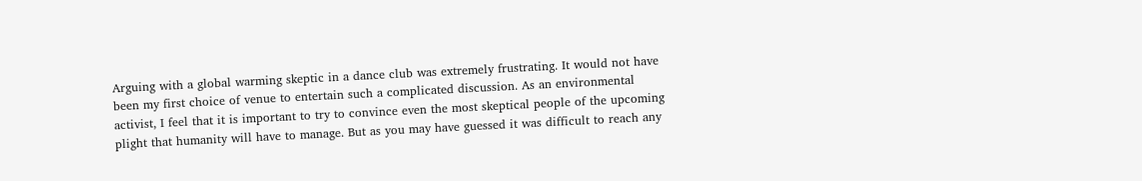Arguing with a global warming skeptic in a dance club was extremely frustrating. It would not have been my first choice of venue to entertain such a complicated discussion. As an environmental activist, I feel that it is important to try to convince even the most skeptical people of the upcoming plight that humanity will have to manage. But as you may have guessed it was difficult to reach any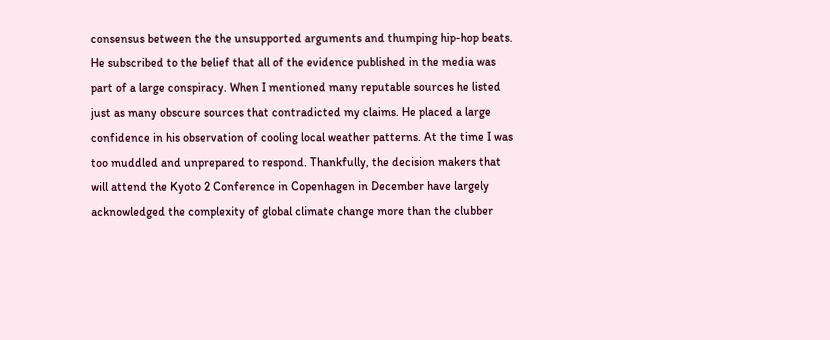consensus between the the unsupported arguments and thumping hip-hop beats. He subscribed to the belief that all of the evidence published in the media was part of a large conspiracy. When I mentioned many reputable sources he listed just as many obscure sources that contradicted my claims. He placed a large confidence in his observation of cooling local weather patterns. At the time I was too muddled and unprepared to respond. Thankfully, the decision makers that will attend the Kyoto 2 Conference in Copenhagen in December have largely acknowledged the complexity of global climate change more than the clubber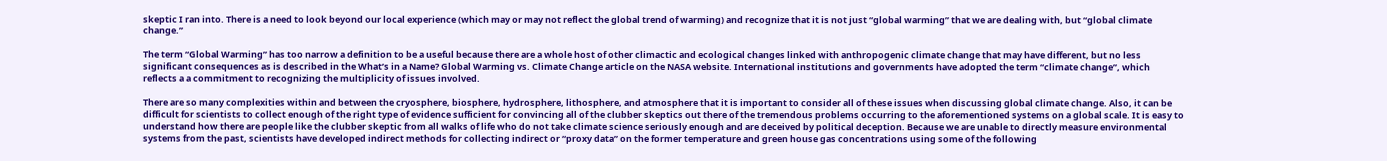skeptic I ran into. There is a need to look beyond our local experience (which may or may not reflect the global trend of warming) and recognize that it is not just “global warming” that we are dealing with, but “global climate change.”

The term “Global Warming” has too narrow a definition to be a useful because there are a whole host of other climactic and ecological changes linked with anthropogenic climate change that may have different, but no less significant consequences as is described in the What’s in a Name? Global Warming vs. Climate Change article on the NASA website. International institutions and governments have adopted the term “climate change”, which reflects a a commitment to recognizing the multiplicity of issues involved.

There are so many complexities within and between the cryosphere, biosphere, hydrosphere, lithosphere, and atmosphere that it is important to consider all of these issues when discussing global climate change. Also, it can be difficult for scientists to collect enough of the right type of evidence sufficient for convincing all of the clubber skeptics out there of the tremendous problems occurring to the aforementioned systems on a global scale. It is easy to understand how there are people like the clubber skeptic from all walks of life who do not take climate science seriously enough and are deceived by political deception. Because we are unable to directly measure environmental systems from the past, scientists have developed indirect methods for collecting indirect or “proxy data” on the former temperature and green house gas concentrations using some of the following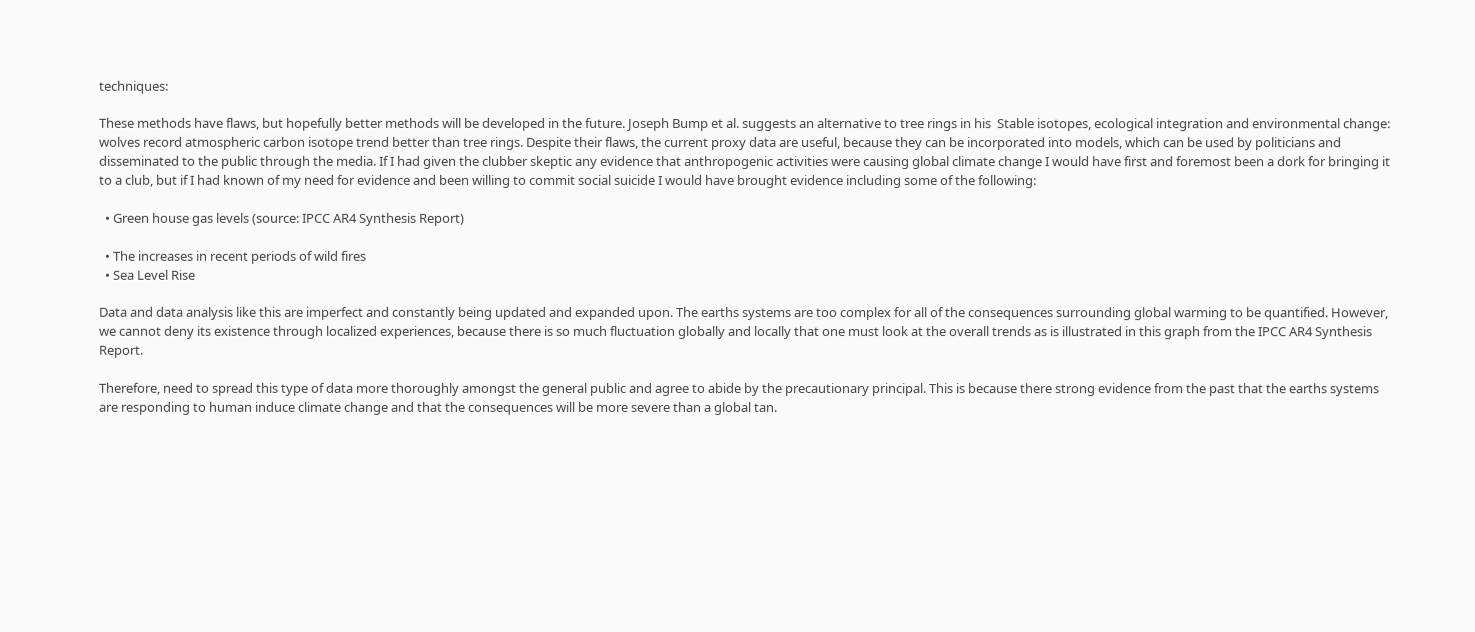techniques:

These methods have flaws, but hopefully better methods will be developed in the future. Joseph Bump et al. suggests an alternative to tree rings in his  Stable isotopes, ecological integration and environmental change: wolves record atmospheric carbon isotope trend better than tree rings. Despite their flaws, the current proxy data are useful, because they can be incorporated into models, which can be used by politicians and disseminated to the public through the media. If I had given the clubber skeptic any evidence that anthropogenic activities were causing global climate change I would have first and foremost been a dork for bringing it to a club, but if I had known of my need for evidence and been willing to commit social suicide I would have brought evidence including some of the following:

  • Green house gas levels (source: IPCC AR4 Synthesis Report)

  • The increases in recent periods of wild fires
  • Sea Level Rise

Data and data analysis like this are imperfect and constantly being updated and expanded upon. The earths systems are too complex for all of the consequences surrounding global warming to be quantified. However, we cannot deny its existence through localized experiences, because there is so much fluctuation globally and locally that one must look at the overall trends as is illustrated in this graph from the IPCC AR4 Synthesis Report.

Therefore, need to spread this type of data more thoroughly amongst the general public and agree to abide by the precautionary principal. This is because there strong evidence from the past that the earths systems are responding to human induce climate change and that the consequences will be more severe than a global tan.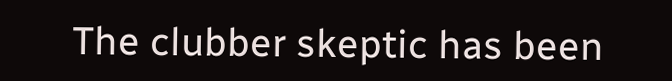The clubber skeptic has been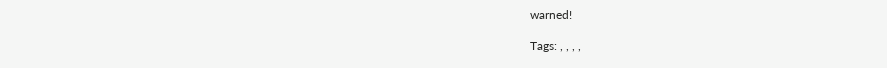warned!

Tags: , , , ,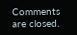Comments are closed.